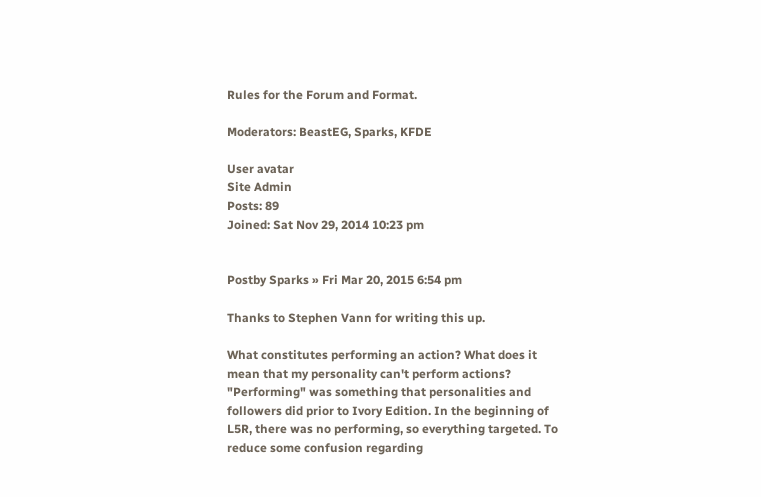Rules for the Forum and Format.

Moderators: BeastEG, Sparks, KFDE

User avatar
Site Admin
Posts: 89
Joined: Sat Nov 29, 2014 10:23 pm


Postby Sparks » Fri Mar 20, 2015 6:54 pm

Thanks to Stephen Vann for writing this up.

What constitutes performing an action? What does it mean that my personality can't perform actions?
"Performing" was something that personalities and followers did prior to Ivory Edition. In the beginning of L5R, there was no performing, so everything targeted. To reduce some confusion regarding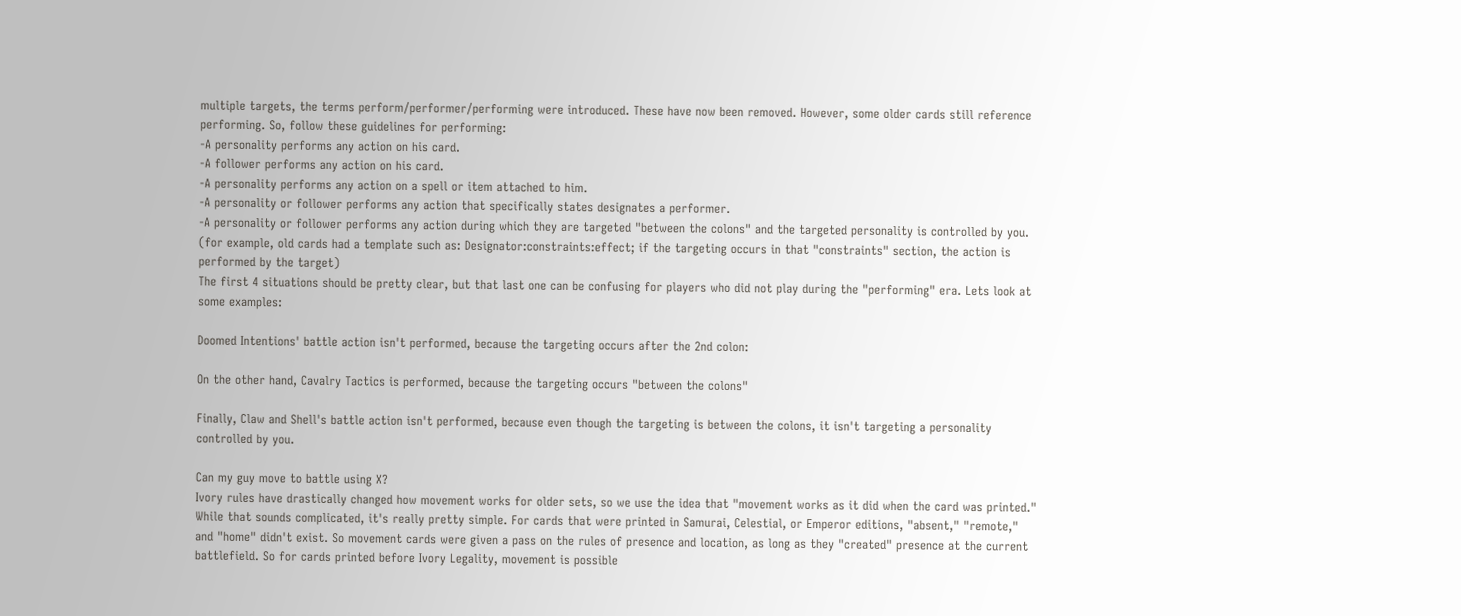multiple targets, the terms perform/performer/performing were introduced. These have now been removed. However, some older cards still reference performing. So, follow these guidelines for performing:
-A personality performs any action on his card.
-A follower performs any action on his card.
-A personality performs any action on a spell or item attached to him.
-A personality or follower performs any action that specifically states designates a performer.
-A personality or follower performs any action during which they are targeted "between the colons" and the targeted personality is controlled by you. (for example, old cards had a template such as: Designator:constraints:effect; if the targeting occurs in that "constraints" section, the action is performed by the target)
The first 4 situations should be pretty clear, but that last one can be confusing for players who did not play during the "performing" era. Lets look at some examples:

Doomed Intentions' battle action isn't performed, because the targeting occurs after the 2nd colon:

On the other hand, Cavalry Tactics is performed, because the targeting occurs "between the colons"

Finally, Claw and Shell's battle action isn't performed, because even though the targeting is between the colons, it isn't targeting a personality controlled by you.

Can my guy move to battle using X?
Ivory rules have drastically changed how movement works for older sets, so we use the idea that "movement works as it did when the card was printed." While that sounds complicated, it's really pretty simple. For cards that were printed in Samurai, Celestial, or Emperor editions, "absent," "remote," and "home" didn't exist. So movement cards were given a pass on the rules of presence and location, as long as they "created" presence at the current battlefield. So for cards printed before Ivory Legality, movement is possible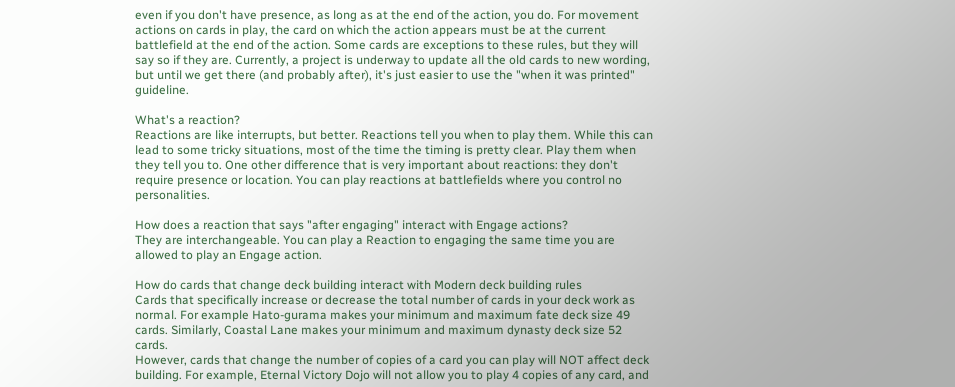even if you don't have presence, as long as at the end of the action, you do. For movement actions on cards in play, the card on which the action appears must be at the current battlefield at the end of the action. Some cards are exceptions to these rules, but they will say so if they are. Currently, a project is underway to update all the old cards to new wording, but until we get there (and probably after), it's just easier to use the "when it was printed" guideline.

What's a reaction?
Reactions are like interrupts, but better. Reactions tell you when to play them. While this can lead to some tricky situations, most of the time the timing is pretty clear. Play them when they tell you to. One other difference that is very important about reactions: they don't require presence or location. You can play reactions at battlefields where you control no personalities.

How does a reaction that says "after engaging" interact with Engage actions?
They are interchangeable. You can play a Reaction to engaging the same time you are allowed to play an Engage action.

How do cards that change deck building interact with Modern deck building rules
Cards that specifically increase or decrease the total number of cards in your deck work as normal. For example Hato-gurama makes your minimum and maximum fate deck size 49 cards. Similarly, Coastal Lane makes your minimum and maximum dynasty deck size 52 cards.
However, cards that change the number of copies of a card you can play will NOT affect deck building. For example, Eternal Victory Dojo will not allow you to play 4 copies of any card, and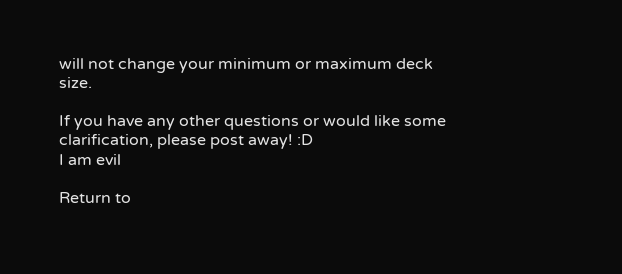will not change your minimum or maximum deck size.

If you have any other questions or would like some clarification, please post away! :D
I am evil

Return to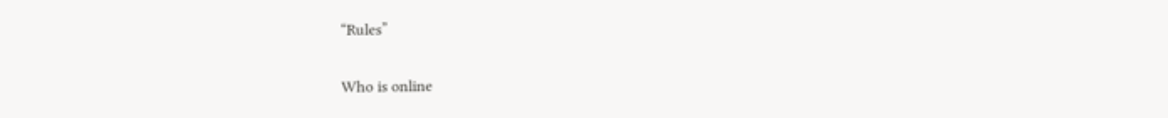“Rules”

Who is online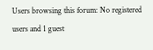Users browsing this forum: No registered users and 1 guest